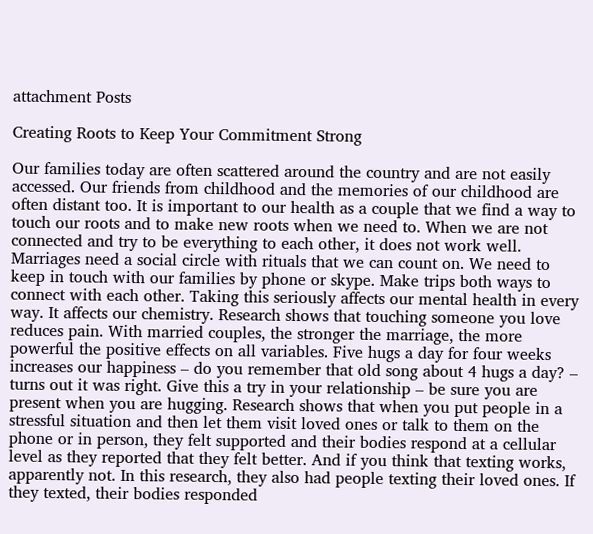attachment Posts

Creating Roots to Keep Your Commitment Strong

Our families today are often scattered around the country and are not easily accessed. Our friends from childhood and the memories of our childhood are often distant too. It is important to our health as a couple that we find a way to touch our roots and to make new roots when we need to. When we are not connected and try to be everything to each other, it does not work well. Marriages need a social circle with rituals that we can count on. We need to keep in touch with our families by phone or skype. Make trips both ways to connect with each other. Taking this seriously affects our mental health in every way. It affects our chemistry. Research shows that touching someone you love reduces pain. With married couples, the stronger the marriage, the more powerful the positive effects on all variables. Five hugs a day for four weeks increases our happiness – do you remember that old song about 4 hugs a day? – turns out it was right. Give this a try in your relationship – be sure you are present when you are hugging. Research shows that when you put people in a stressful situation and then let them visit loved ones or talk to them on the phone or in person, they felt supported and their bodies respond at a cellular level as they reported that they felt better. And if you think that texting works, apparently not. In this research, they also had people texting their loved ones. If they texted, their bodies responded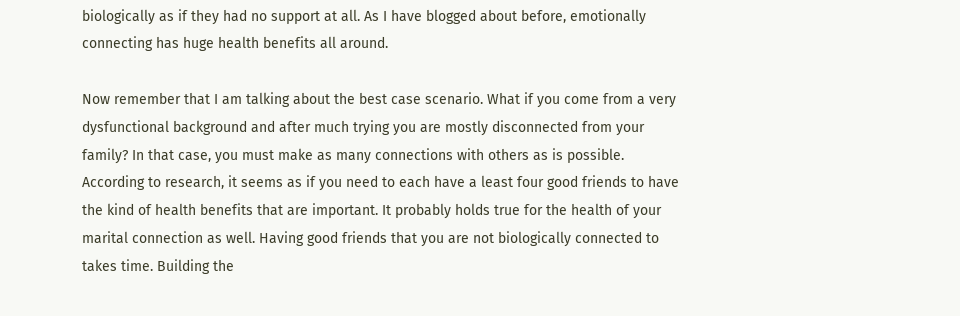biologically as if they had no support at all. As I have blogged about before, emotionally connecting has huge health benefits all around.

Now remember that I am talking about the best case scenario. What if you come from a very dysfunctional background and after much trying you are mostly disconnected from your family? In that case, you must make as many connections with others as is possible. According to research, it seems as if you need to each have a least four good friends to have the kind of health benefits that are important. It probably holds true for the health of your marital connection as well. Having good friends that you are not biologically connected to takes time. Building the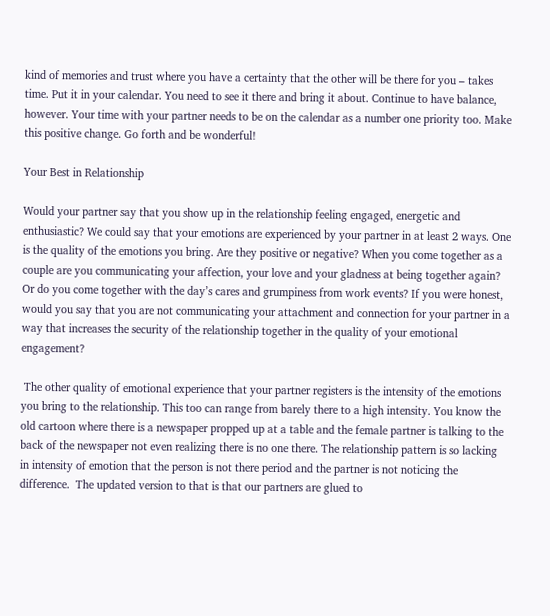kind of memories and trust where you have a certainty that the other will be there for you – takes time. Put it in your calendar. You need to see it there and bring it about. Continue to have balance, however. Your time with your partner needs to be on the calendar as a number one priority too. Make this positive change. Go forth and be wonderful!

Your Best in Relationship

Would your partner say that you show up in the relationship feeling engaged, energetic and enthusiastic? We could say that your emotions are experienced by your partner in at least 2 ways. One is the quality of the emotions you bring. Are they positive or negative? When you come together as a couple are you communicating your affection, your love and your gladness at being together again? Or do you come together with the day’s cares and grumpiness from work events? If you were honest, would you say that you are not communicating your attachment and connection for your partner in a way that increases the security of the relationship together in the quality of your emotional engagement?

 The other quality of emotional experience that your partner registers is the intensity of the emotions you bring to the relationship. This too can range from barely there to a high intensity. You know the old cartoon where there is a newspaper propped up at a table and the female partner is talking to the back of the newspaper not even realizing there is no one there. The relationship pattern is so lacking in intensity of emotion that the person is not there period and the partner is not noticing the difference.  The updated version to that is that our partners are glued to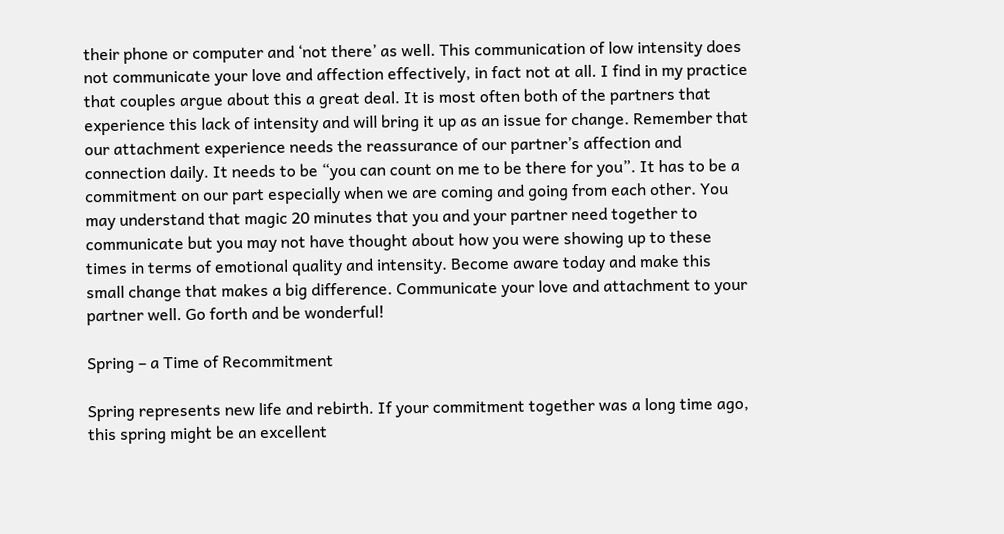their phone or computer and ‘not there’ as well. This communication of low intensity does not communicate your love and affection effectively, in fact not at all. I find in my practice that couples argue about this a great deal. It is most often both of the partners that experience this lack of intensity and will bring it up as an issue for change. Remember that our attachment experience needs the reassurance of our partner’s affection and connection daily. It needs to be “you can count on me to be there for you”. It has to be a commitment on our part especially when we are coming and going from each other. You may understand that magic 20 minutes that you and your partner need together to communicate but you may not have thought about how you were showing up to these times in terms of emotional quality and intensity. Become aware today and make this small change that makes a big difference. Communicate your love and attachment to your partner well. Go forth and be wonderful!

Spring – a Time of Recommitment

Spring represents new life and rebirth. If your commitment together was a long time ago, this spring might be an excellent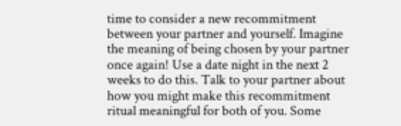time to consider a new recommitment between your partner and yourself. Imagine the meaning of being chosen by your partner once again! Use a date night in the next 2 weeks to do this. Talk to your partner about how you might make this recommitment ritual meaningful for both of you. Some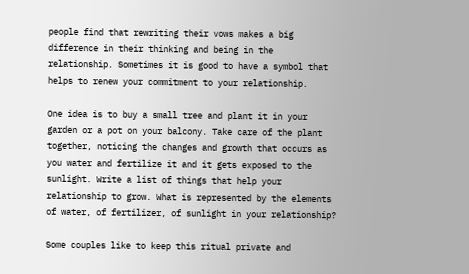people find that rewriting their vows makes a big difference in their thinking and being in the relationship. Sometimes it is good to have a symbol that helps to renew your commitment to your relationship.

One idea is to buy a small tree and plant it in your garden or a pot on your balcony. Take care of the plant together, noticing the changes and growth that occurs as you water and fertilize it and it gets exposed to the sunlight. Write a list of things that help your relationship to grow. What is represented by the elements of water, of fertilizer, of sunlight in your relationship?

Some couples like to keep this ritual private and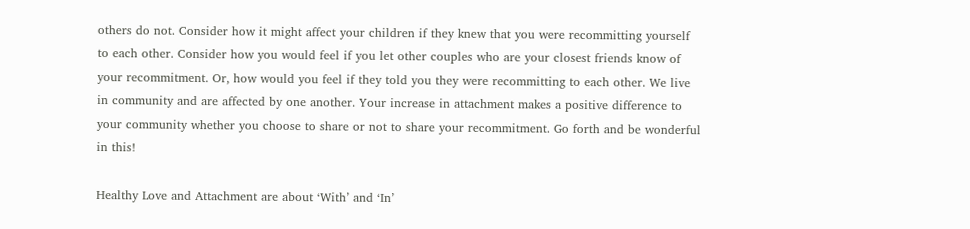others do not. Consider how it might affect your children if they knew that you were recommitting yourself to each other. Consider how you would feel if you let other couples who are your closest friends know of your recommitment. Or, how would you feel if they told you they were recommitting to each other. We live in community and are affected by one another. Your increase in attachment makes a positive difference to your community whether you choose to share or not to share your recommitment. Go forth and be wonderful in this!

Healthy Love and Attachment are about ‘With’ and ‘In’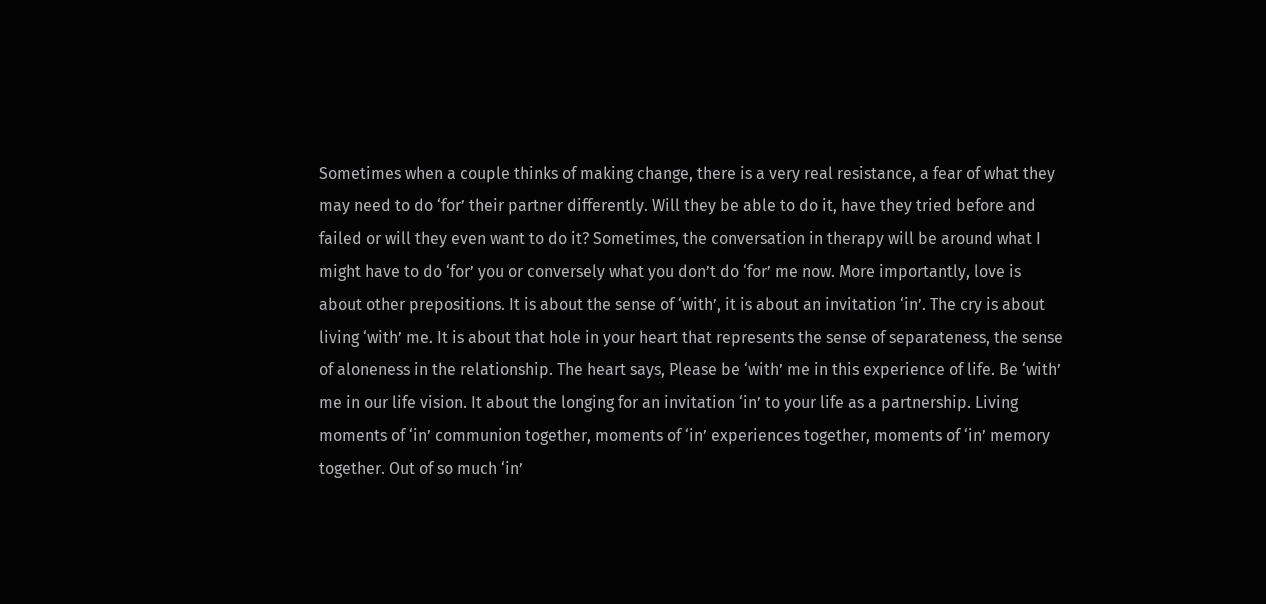Sometimes when a couple thinks of making change, there is a very real resistance, a fear of what they may need to do ‘for’ their partner differently. Will they be able to do it, have they tried before and failed or will they even want to do it? Sometimes, the conversation in therapy will be around what I might have to do ‘for’ you or conversely what you don’t do ‘for’ me now. More importantly, love is about other prepositions. It is about the sense of ‘with’, it is about an invitation ‘in’. The cry is about living ‘with’ me. It is about that hole in your heart that represents the sense of separateness, the sense of aloneness in the relationship. The heart says, Please be ‘with’ me in this experience of life. Be ‘with’ me in our life vision. It about the longing for an invitation ‘in’ to your life as a partnership. Living moments of ‘in’ communion together, moments of ‘in’ experiences together, moments of ‘in’ memory together. Out of so much ‘in’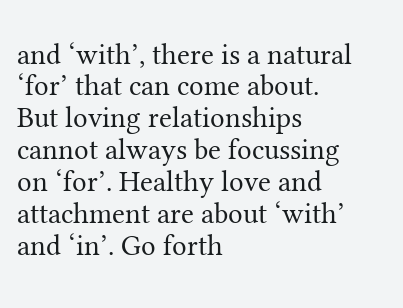and ‘with’, there is a natural ‘for’ that can come about. But loving relationships cannot always be focussing on ‘for’. Healthy love and attachment are about ‘with’ and ‘in’. Go forth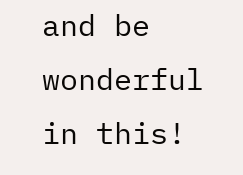and be wonderful in this!